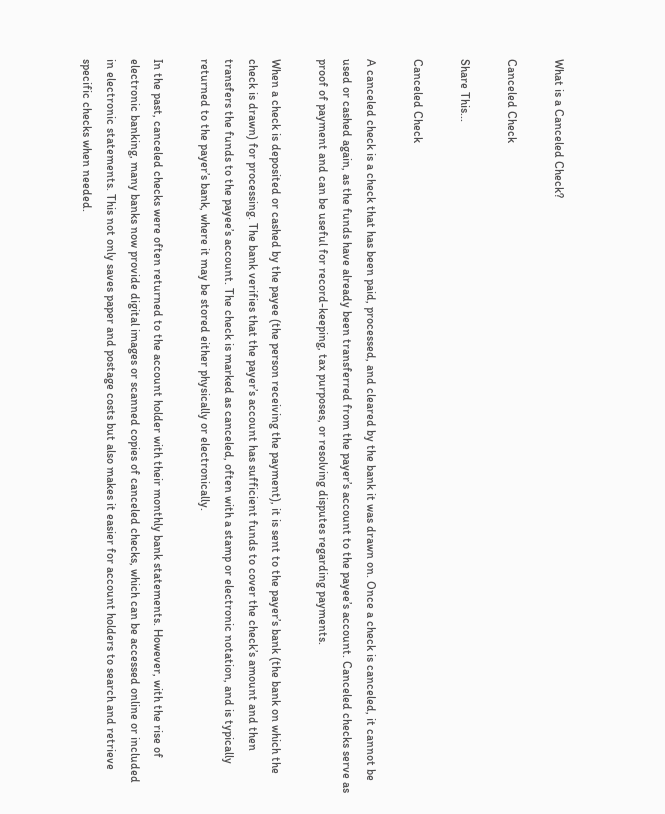What is a Canceled Check?

Canceled Check

Share This...

Canceled Check

A canceled check is a check that has been paid, processed, and cleared by the bank it was drawn on. Once a check is canceled, it cannot be used or cashed again, as the funds have already been transferred from the payer’s account to the payee’s account. Canceled checks serve as proof of payment and can be useful for record-keeping, tax purposes, or resolving disputes regarding payments.

When a check is deposited or cashed by the payee (the person receiving the payment), it is sent to the payer’s bank (the bank on which the check is drawn) for processing. The bank verifies that the payer’s account has sufficient funds to cover the check’s amount and then transfers the funds to the payee’s account. The check is marked as canceled, often with a stamp or electronic notation, and is typically returned to the payer’s bank, where it may be stored either physically or electronically.

In the past, canceled checks were often returned to the account holder with their monthly bank statements. However, with the rise of electronic banking, many banks now provide digital images or scanned copies of canceled checks, which can be accessed online or included in electronic statements. This not only saves paper and postage costs but also makes it easier for account holders to search and retrieve specific checks when needed.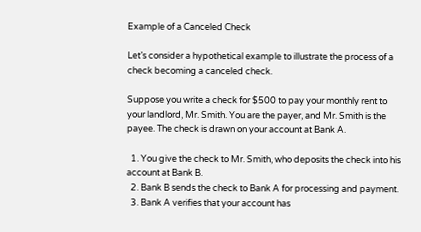Example of a Canceled Check

Let’s consider a hypothetical example to illustrate the process of a check becoming a canceled check.

Suppose you write a check for $500 to pay your monthly rent to your landlord, Mr. Smith. You are the payer, and Mr. Smith is the payee. The check is drawn on your account at Bank A.

  1. You give the check to Mr. Smith, who deposits the check into his account at Bank B.
  2. Bank B sends the check to Bank A for processing and payment.
  3. Bank A verifies that your account has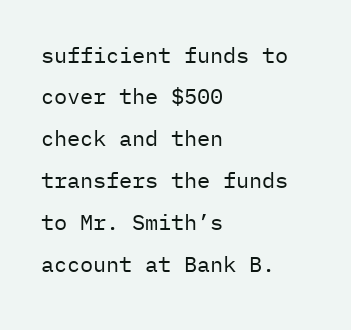sufficient funds to cover the $500 check and then transfers the funds to Mr. Smith’s account at Bank B.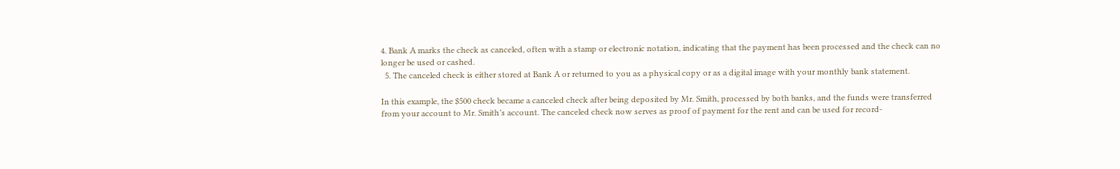4. Bank A marks the check as canceled, often with a stamp or electronic notation, indicating that the payment has been processed and the check can no longer be used or cashed.
  5. The canceled check is either stored at Bank A or returned to you as a physical copy or as a digital image with your monthly bank statement.

In this example, the $500 check became a canceled check after being deposited by Mr. Smith, processed by both banks, and the funds were transferred from your account to Mr. Smith’s account. The canceled check now serves as proof of payment for the rent and can be used for record-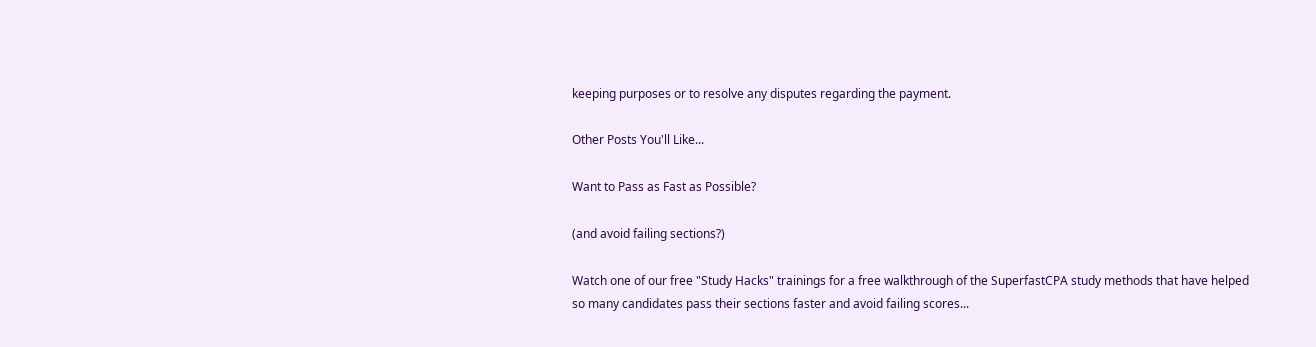keeping purposes or to resolve any disputes regarding the payment.

Other Posts You'll Like...

Want to Pass as Fast as Possible?

(and avoid failing sections?)

Watch one of our free "Study Hacks" trainings for a free walkthrough of the SuperfastCPA study methods that have helped so many candidates pass their sections faster and avoid failing scores...